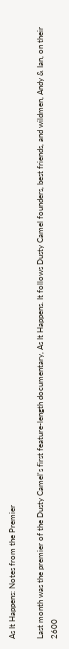As It Happens: Notes from the Premier

Last month was the premier of the Dusty Camel's first feature-length documentary, As It Happens. It follows Dusty Camel founders, best friends, and wildmen, Andy & Ian, on their 2600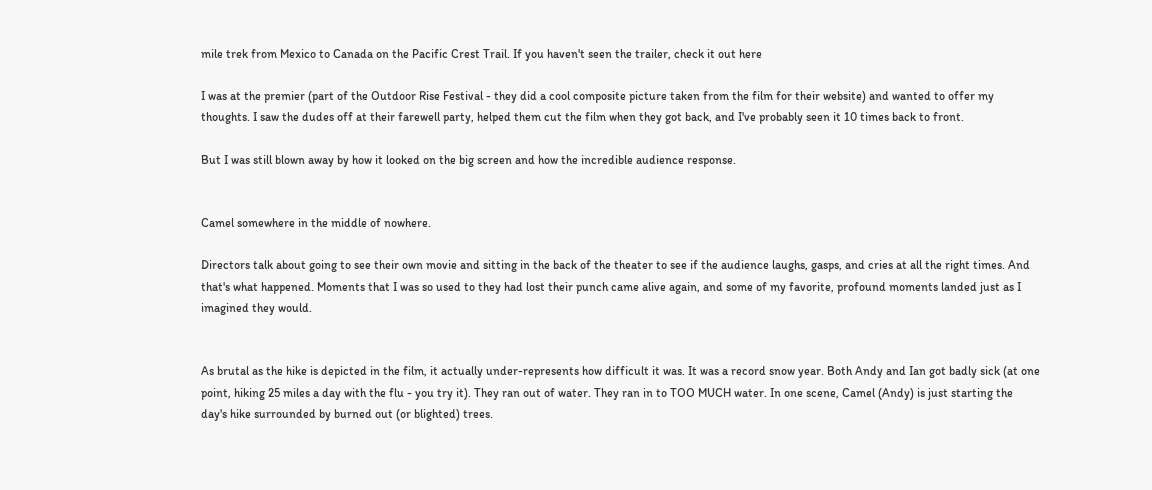mile trek from Mexico to Canada on the Pacific Crest Trail. If you haven't seen the trailer, check it out here

I was at the premier (part of the Outdoor Rise Festival - they did a cool composite picture taken from the film for their website) and wanted to offer my thoughts. I saw the dudes off at their farewell party, helped them cut the film when they got back, and I've probably seen it 10 times back to front.

But I was still blown away by how it looked on the big screen and how the incredible audience response.


Camel somewhere in the middle of nowhere.

Directors talk about going to see their own movie and sitting in the back of the theater to see if the audience laughs, gasps, and cries at all the right times. And that's what happened. Moments that I was so used to they had lost their punch came alive again, and some of my favorite, profound moments landed just as I imagined they would.


As brutal as the hike is depicted in the film, it actually under-represents how difficult it was. It was a record snow year. Both Andy and Ian got badly sick (at one point, hiking 25 miles a day with the flu - you try it). They ran out of water. They ran in to TOO MUCH water. In one scene, Camel (Andy) is just starting the day's hike surrounded by burned out (or blighted) trees.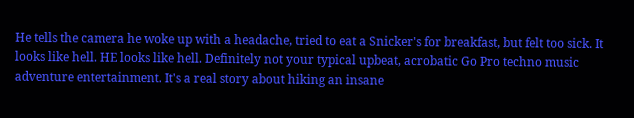He tells the camera he woke up with a headache, tried to eat a Snicker's for breakfast, but felt too sick. It looks like hell. HE looks like hell. Definitely not your typical upbeat, acrobatic Go Pro techno music adventure entertainment. It's a real story about hiking an insane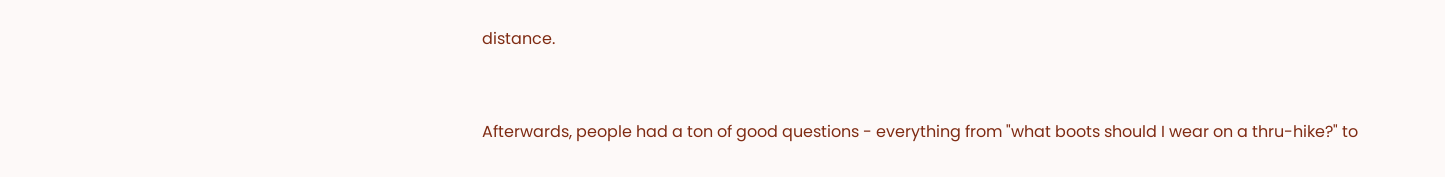distance.


Afterwards, people had a ton of good questions - everything from "what boots should I wear on a thru-hike?" to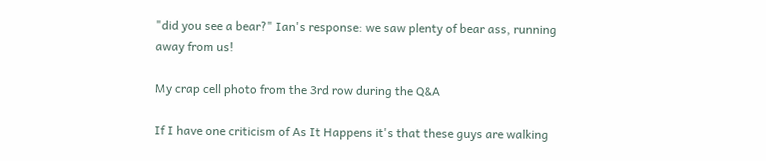"did you see a bear?" Ian's response: we saw plenty of bear ass, running away from us!

My crap cell photo from the 3rd row during the Q&A

If I have one criticism of As It Happens it's that these guys are walking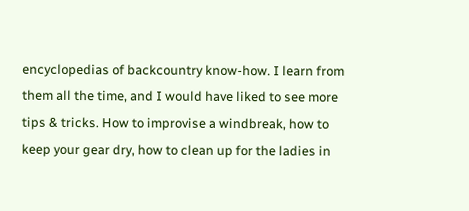encyclopedias of backcountry know-how. I learn from them all the time, and I would have liked to see more tips & tricks. How to improvise a windbreak, how to keep your gear dry, how to clean up for the ladies in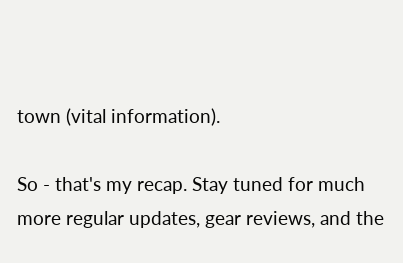town (vital information).

So - that's my recap. Stay tuned for much more regular updates, gear reviews, and the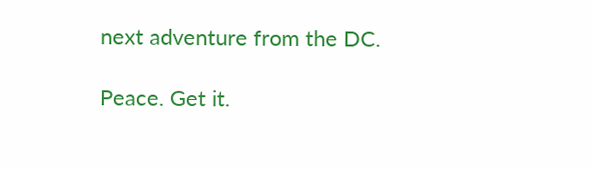next adventure from the DC.

Peace. Get it.